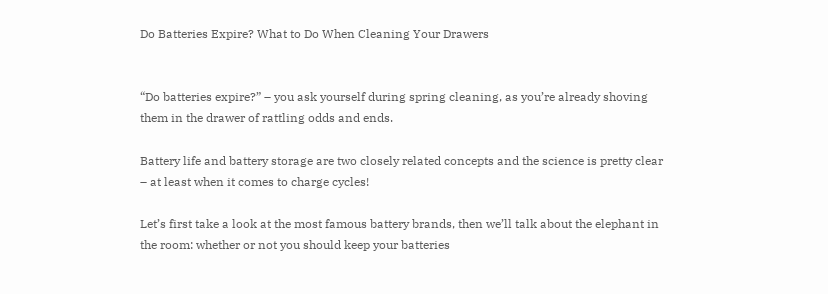Do Batteries Expire? What to Do When Cleaning Your Drawers


“Do batteries expire?” – you ask yourself during spring cleaning, as you’re already shoving them in the drawer of rattling odds and ends.

Battery life and battery storage are two closely related concepts and the science is pretty clear – at least when it comes to charge cycles!

Let’s first take a look at the most famous battery brands, then we’ll talk about the elephant in the room: whether or not you should keep your batteries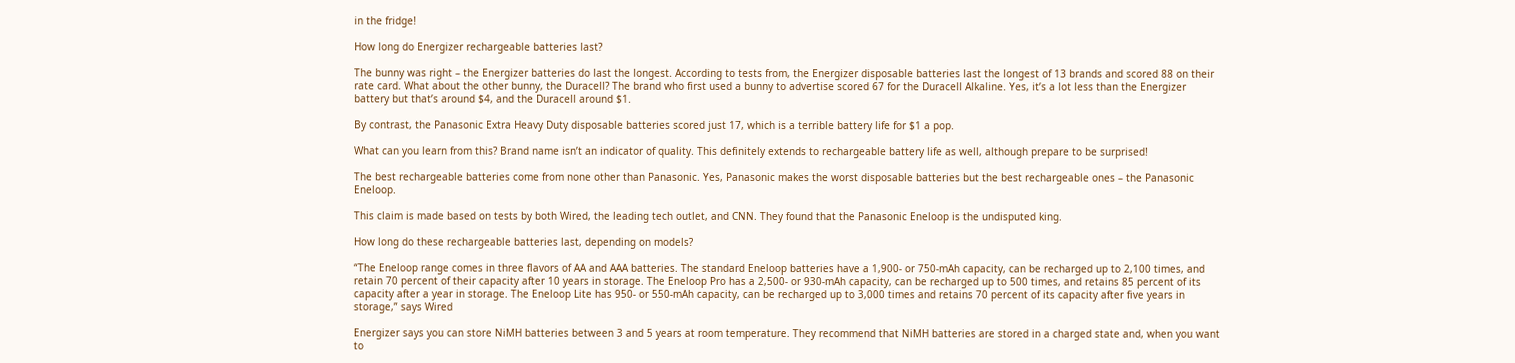in the fridge!

How long do Energizer rechargeable batteries last?

The bunny was right – the Energizer batteries do last the longest. According to tests from, the Energizer disposable batteries last the longest of 13 brands and scored 88 on their rate card. What about the other bunny, the Duracell? The brand who first used a bunny to advertise scored 67 for the Duracell Alkaline. Yes, it’s a lot less than the Energizer battery but that’s around $4, and the Duracell around $1.

By contrast, the Panasonic Extra Heavy Duty disposable batteries scored just 17, which is a terrible battery life for $1 a pop.

What can you learn from this? Brand name isn’t an indicator of quality. This definitely extends to rechargeable battery life as well, although prepare to be surprised!

The best rechargeable batteries come from none other than Panasonic. Yes, Panasonic makes the worst disposable batteries but the best rechargeable ones – the Panasonic Eneloop.

This claim is made based on tests by both Wired, the leading tech outlet, and CNN. They found that the Panasonic Eneloop is the undisputed king.

How long do these rechargeable batteries last, depending on models?

“The Eneloop range comes in three flavors of AA and AAA batteries. The standard Eneloop batteries have a 1,900- or 750-mAh capacity, can be recharged up to 2,100 times, and retain 70 percent of their capacity after 10 years in storage. The Eneloop Pro has a 2,500- or 930-mAh capacity, can be recharged up to 500 times, and retains 85 percent of its capacity after a year in storage. The Eneloop Lite has 950- or 550-mAh capacity, can be recharged up to 3,000 times and retains 70 percent of its capacity after five years in storage,” says Wired

Energizer says you can store NiMH batteries between 3 and 5 years at room temperature. They recommend that NiMH batteries are stored in a charged state and, when you want to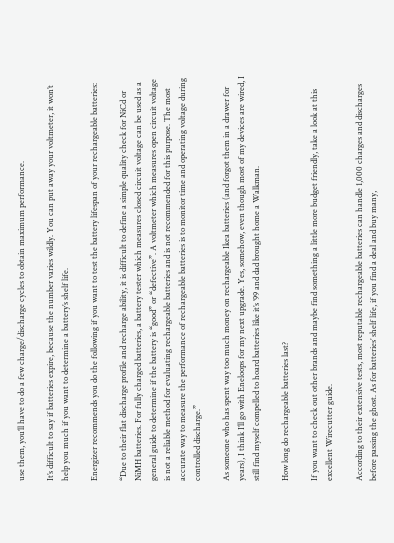use them, you’ll have to do a few charge/discharge cycles to obtain maximum performance.

It’s difficult to say if batteries expire, because the number varies wildly. You can put away your voltmeter, it won’t help you much if you want to determine a battery’s shelf life.

Energizer recommends you do the following if you want to test the battery lifespan of your rechargeable batteries:

“Due to their flat discharge profile and recharge ability, it is difficult to define a simple quality check for NiCd or NiMH batteries. For fully charged batteries, a battery tester which measures closed circuit voltage can be used as a general guide to determine if the battery is “good” or “defective”. A voltmeter which measures open circuit voltage is not a reliable method for evaluating rechargeable batteries and is not recommended for this purpose. The most accurate way to measure the performance of rechargeable batteries is to monitor time and operating voltage during controlled discharge.”

As someone who has spent way too much money on rechargeable Ikea batteries (and forgot them in a drawer for years), I think I’ll go with Eneloops for my next upgrade. Yes, somehow, even though most of my devices are wired, I still find myself compelled to hoard batteries like it’s ’99 and dad brought home a Walkman.

How long do rechargeable batteries last?

If you want to check out other brands and maybe find something a little more budget friendly, take a look at this excellent Wirecutter guide.

According to their extensive tests, most reputable rechargeable batteries can handle 1,000 charges and discharges before passing the ghost. As for batteries’ shelf life, if you find a deal and buy many,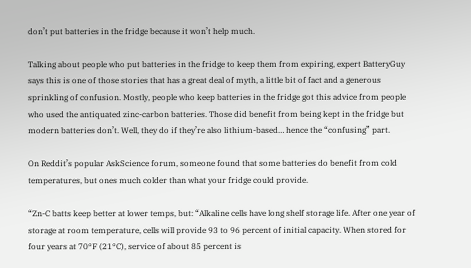don’t put batteries in the fridge because it won’t help much.

Talking about people who put batteries in the fridge to keep them from expiring, expert BatteryGuy says this is one of those stories that has a great deal of myth, a little bit of fact and a generous sprinkling of confusion. Mostly, people who keep batteries in the fridge got this advice from people who used the antiquated zinc-carbon batteries. Those did benefit from being kept in the fridge but modern batteries don’t. Well, they do if they’re also lithium-based… hence the “confusing” part.

On Reddit’s popular AskScience forum, someone found that some batteries do benefit from cold temperatures, but ones much colder than what your fridge could provide.

“Zn-C batts keep better at lower temps, but: “Alkaline cells have long shelf storage life. After one year of storage at room temperature, cells will provide 93 to 96 percent of initial capacity. When stored for four years at 70°F (21°C), service of about 85 percent is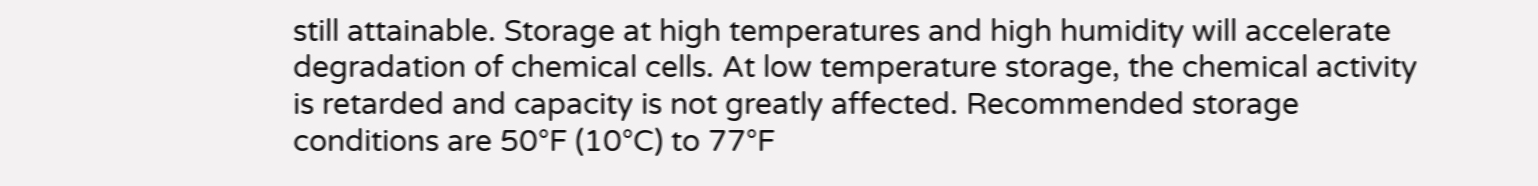still attainable. Storage at high temperatures and high humidity will accelerate degradation of chemical cells. At low temperature storage, the chemical activity is retarded and capacity is not greatly affected. Recommended storage conditions are 50°F (10°C) to 77°F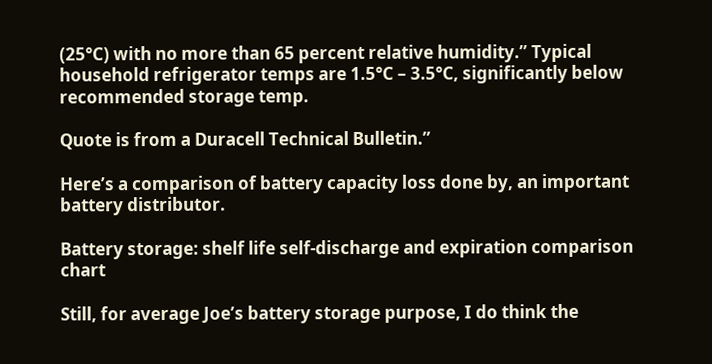(25°C) with no more than 65 percent relative humidity.” Typical household refrigerator temps are 1.5°C – 3.5°C, significantly below recommended storage temp.

Quote is from a Duracell Technical Bulletin.”

Here’s a comparison of battery capacity loss done by, an important battery distributor.

Battery storage: shelf life self-discharge and expiration comparison chart

Still, for average Joe’s battery storage purpose, I do think the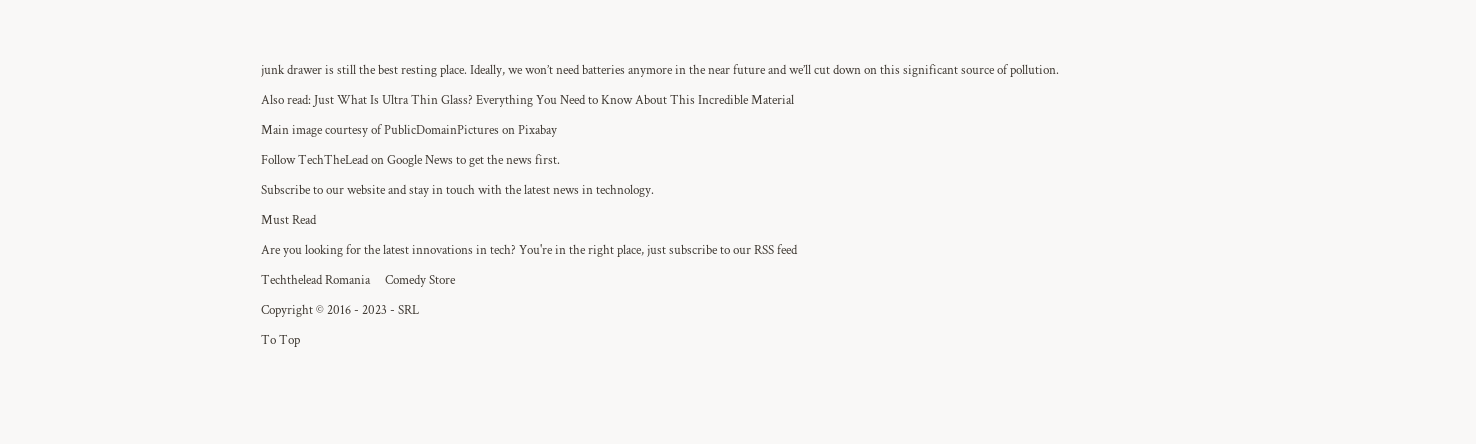junk drawer is still the best resting place. Ideally, we won’t need batteries anymore in the near future and we’ll cut down on this significant source of pollution.

Also read: Just What Is Ultra Thin Glass? Everything You Need to Know About This Incredible Material

Main image courtesy of PublicDomainPictures on Pixabay

Follow TechTheLead on Google News to get the news first.

Subscribe to our website and stay in touch with the latest news in technology.

Must Read

Are you looking for the latest innovations in tech? You're in the right place, just subscribe to our RSS feed

Techthelead Romania     Comedy Store

Copyright © 2016 - 2023 - SRL

To Top